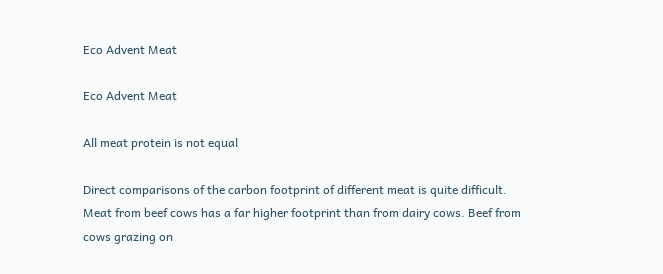Eco Advent Meat

Eco Advent Meat

All meat protein is not equal

Direct comparisons of the carbon footprint of different meat is quite difficult. Meat from beef cows has a far higher footprint than from dairy cows. Beef from cows grazing on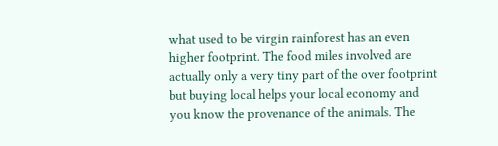what used to be virgin rainforest has an even higher footprint. The food miles involved are actually only a very tiny part of the over footprint but buying local helps your local economy and you know the provenance of the animals. The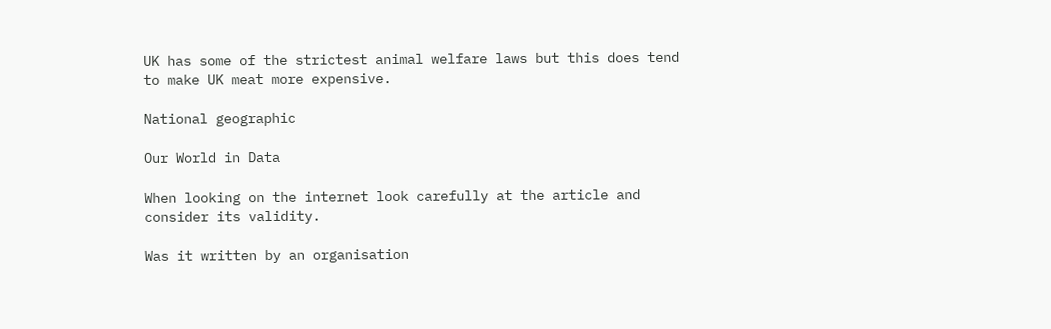UK has some of the strictest animal welfare laws but this does tend to make UK meat more expensive.

National geographic

Our World in Data

When looking on the internet look carefully at the article and consider its validity.

Was it written by an organisation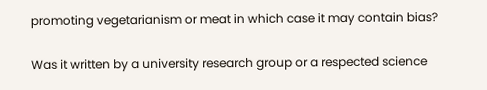promoting vegetarianism or meat in which case it may contain bias?

Was it written by a university research group or a respected science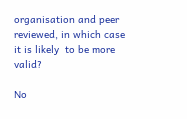organisation and peer reviewed, in which case it is likely  to be more valid?

No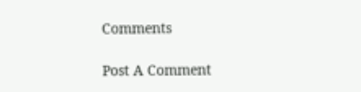Comments

Post A Comment